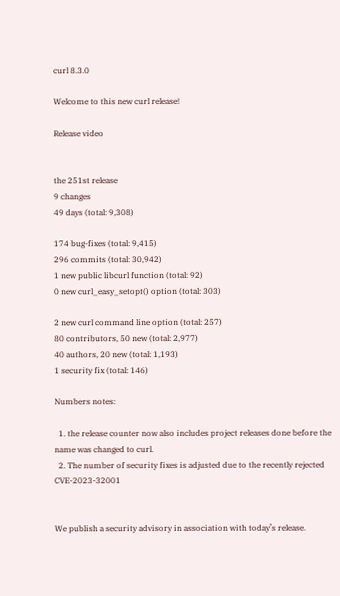curl 8.3.0

Welcome to this new curl release!

Release video


the 251st release
9 changes
49 days (total: 9,308)

174 bug-fixes (total: 9,415)
296 commits (total: 30,942)
1 new public libcurl function (total: 92)
0 new curl_easy_setopt() option (total: 303)

2 new curl command line option (total: 257)
80 contributors, 50 new (total: 2,977)
40 authors, 20 new (total: 1,193)
1 security fix (total: 146)

Numbers notes:

  1. the release counter now also includes project releases done before the name was changed to curl.
  2. The number of security fixes is adjusted due to the recently rejected CVE-2023-32001


We publish a security advisory in association with today’s release.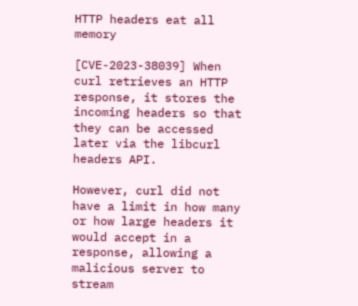HTTP headers eat all memory

[CVE-2023-38039] When curl retrieves an HTTP response, it stores the incoming headers so that they can be accessed later via the libcurl headers API.

However, curl did not have a limit in how many or how large headers it would accept in a response, allowing a malicious server to stream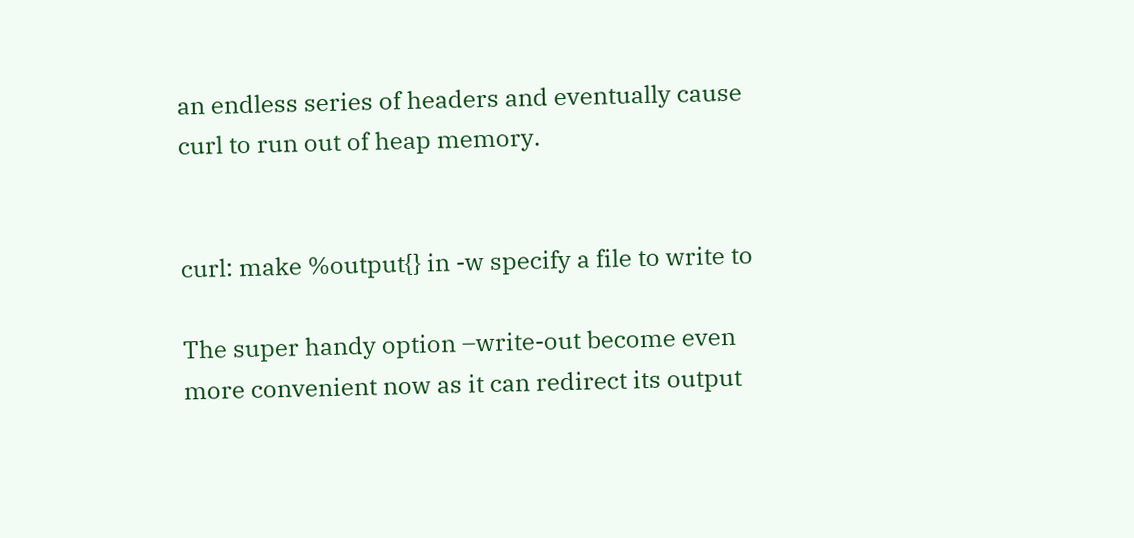an endless series of headers and eventually cause curl to run out of heap memory.


curl: make %output{} in -w specify a file to write to

The super handy option –write-out become even more convenient now as it can redirect its output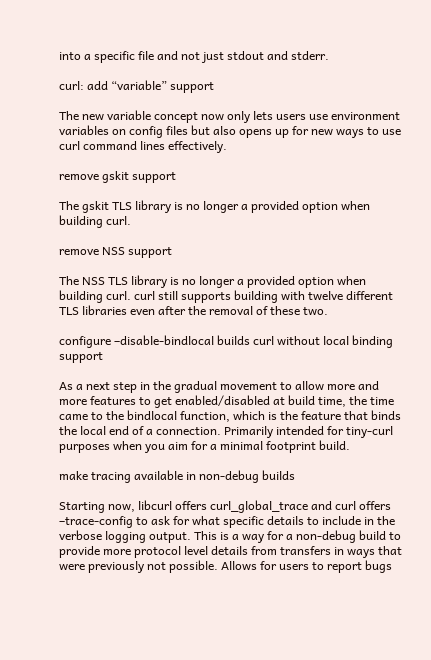into a specific file and not just stdout and stderr.

curl: add “variable” support

The new variable concept now only lets users use environment variables on config files but also opens up for new ways to use curl command lines effectively.

remove gskit support

The gskit TLS library is no longer a provided option when building curl.

remove NSS support

The NSS TLS library is no longer a provided option when building curl. curl still supports building with twelve different TLS libraries even after the removal of these two.

configure –disable-bindlocal builds curl without local binding support

As a next step in the gradual movement to allow more and more features to get enabled/disabled at build time, the time came to the bindlocal function, which is the feature that binds the local end of a connection. Primarily intended for tiny-curl purposes when you aim for a minimal footprint build.

make tracing available in non-debug builds

Starting now, libcurl offers curl_global_trace and curl offers –trace-config to ask for what specific details to include in the verbose logging output. This is a way for a non-debug build to provide more protocol level details from transfers in ways that were previously not possible. Allows for users to report bugs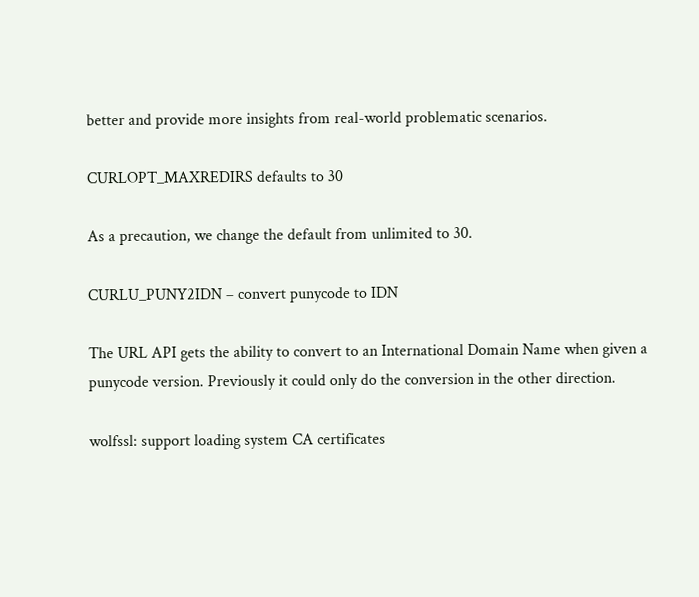better and provide more insights from real-world problematic scenarios.

CURLOPT_MAXREDIRS defaults to 30

As a precaution, we change the default from unlimited to 30.

CURLU_PUNY2IDN – convert punycode to IDN

The URL API gets the ability to convert to an International Domain Name when given a punycode version. Previously it could only do the conversion in the other direction.

wolfssl: support loading system CA certificates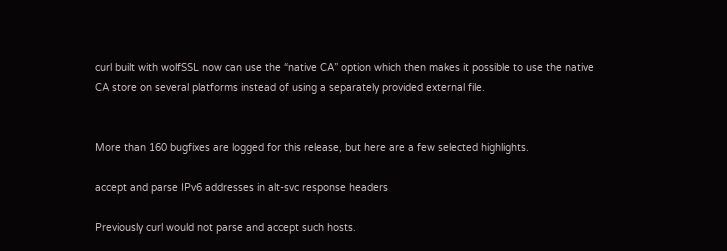curl built with wolfSSL now can use the “native CA” option which then makes it possible to use the native CA store on several platforms instead of using a separately provided external file.


More than 160 bugfixes are logged for this release, but here are a few selected highlights.

accept and parse IPv6 addresses in alt-svc response headers

Previously curl would not parse and accept such hosts.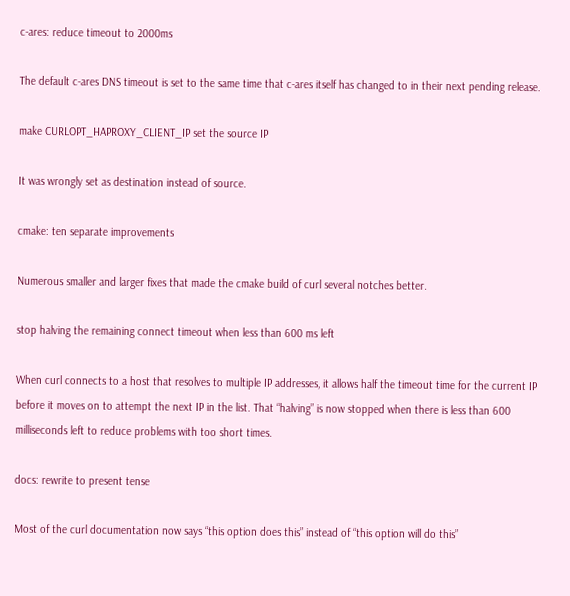c-ares: reduce timeout to 2000ms

The default c-ares DNS timeout is set to the same time that c-ares itself has changed to in their next pending release.

make CURLOPT_HAPROXY_CLIENT_IP set the source IP

It was wrongly set as destination instead of source.

cmake: ten separate improvements

Numerous smaller and larger fixes that made the cmake build of curl several notches better.

stop halving the remaining connect timeout when less than 600 ms left

When curl connects to a host that resolves to multiple IP addresses, it allows half the timeout time for the current IP before it moves on to attempt the next IP in the list. That “halving” is now stopped when there is less than 600 milliseconds left to reduce problems with too short times.

docs: rewrite to present tense

Most of the curl documentation now says “this option does this” instead of “this option will do this”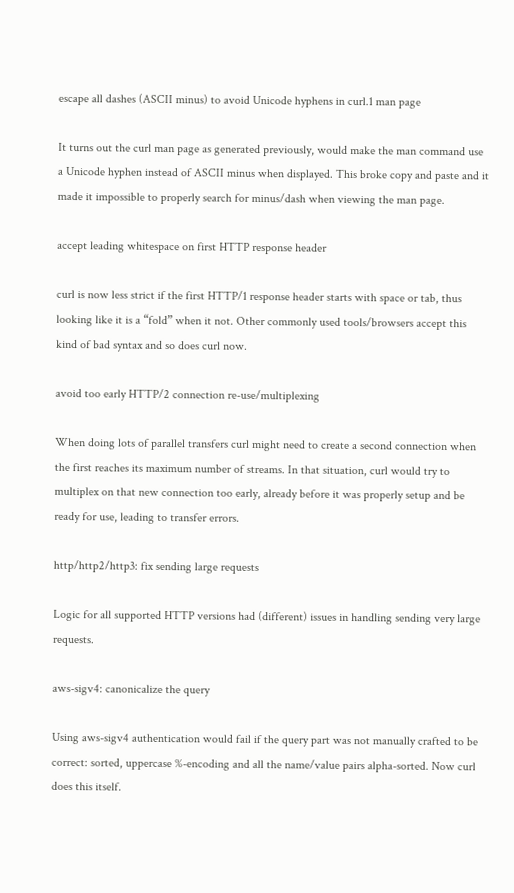escape all dashes (ASCII minus) to avoid Unicode hyphens in curl.1 man page

It turns out the curl man page as generated previously, would make the man command use a Unicode hyphen instead of ASCII minus when displayed. This broke copy and paste and it made it impossible to properly search for minus/dash when viewing the man page.

accept leading whitespace on first HTTP response header

curl is now less strict if the first HTTP/1 response header starts with space or tab, thus looking like it is a “fold” when it not. Other commonly used tools/browsers accept this kind of bad syntax and so does curl now.

avoid too early HTTP/2 connection re-use/multiplexing

When doing lots of parallel transfers curl might need to create a second connection when the first reaches its maximum number of streams. In that situation, curl would try to multiplex on that new connection too early, already before it was properly setup and be ready for use, leading to transfer errors.

http/http2/http3: fix sending large requests

Logic for all supported HTTP versions had (different) issues in handling sending very large requests.

aws-sigv4: canonicalize the query

Using aws-sigv4 authentication would fail if the query part was not manually crafted to be correct: sorted, uppercase %-encoding and all the name/value pairs alpha-sorted. Now curl does this itself.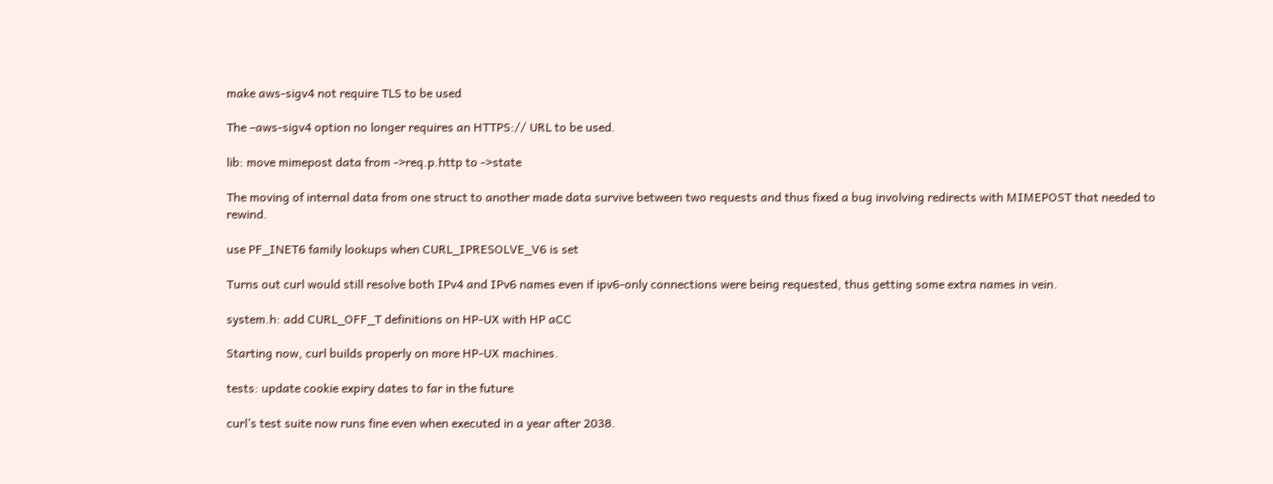make aws-sigv4 not require TLS to be used

The –aws-sigv4 option no longer requires an HTTPS:// URL to be used.

lib: move mimepost data from ->req.p.http to ->state

The moving of internal data from one struct to another made data survive between two requests and thus fixed a bug involving redirects with MIMEPOST that needed to rewind.

use PF_INET6 family lookups when CURL_IPRESOLVE_V6 is set

Turns out curl would still resolve both IPv4 and IPv6 names even if ipv6-only connections were being requested, thus getting some extra names in vein.

system.h: add CURL_OFF_T definitions on HP-UX with HP aCC

Starting now, curl builds properly on more HP-UX machines.

tests: update cookie expiry dates to far in the future

curl’s test suite now runs fine even when executed in a year after 2038.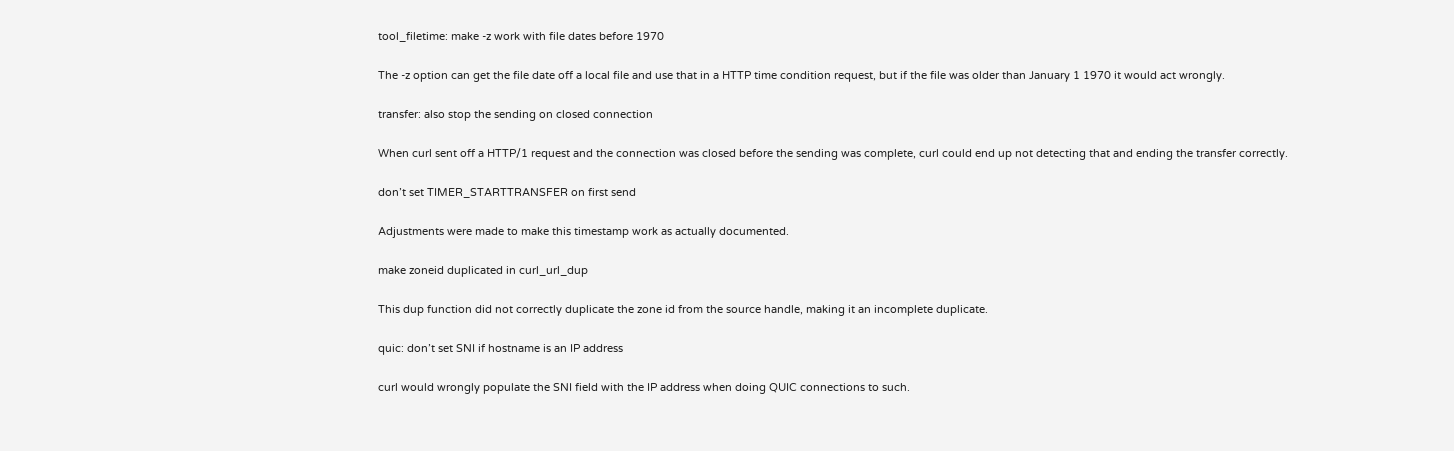tool_filetime: make -z work with file dates before 1970

The -z option can get the file date off a local file and use that in a HTTP time condition request, but if the file was older than January 1 1970 it would act wrongly.

transfer: also stop the sending on closed connection

When curl sent off a HTTP/1 request and the connection was closed before the sending was complete, curl could end up not detecting that and ending the transfer correctly.

don’t set TIMER_STARTTRANSFER on first send

Adjustments were made to make this timestamp work as actually documented.

make zoneid duplicated in curl_url_dup

This dup function did not correctly duplicate the zone id from the source handle, making it an incomplete duplicate.

quic: don’t set SNI if hostname is an IP address

curl would wrongly populate the SNI field with the IP address when doing QUIC connections to such.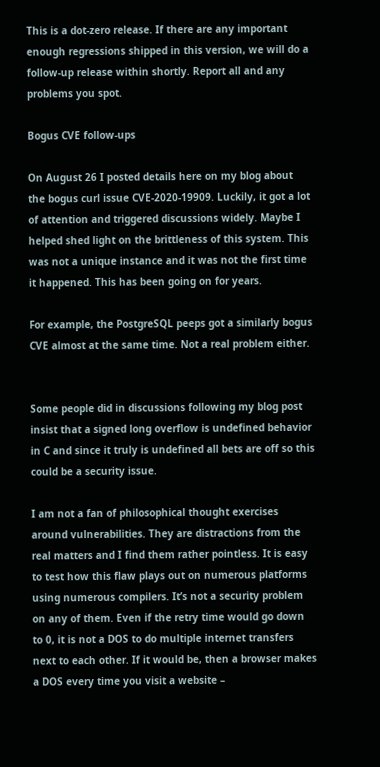This is a dot-zero release. If there are any important enough regressions shipped in this version, we will do a follow-up release within shortly. Report all and any problems you spot.

Bogus CVE follow-ups

On August 26 I posted details here on my blog about the bogus curl issue CVE-2020-19909. Luckily, it got a lot of attention and triggered discussions widely. Maybe I helped shed light on the brittleness of this system. This was not a unique instance and it was not the first time it happened. This has been going on for years.

For example, the PostgreSQL peeps got a similarly bogus CVE almost at the same time. Not a real problem either.


Some people did in discussions following my blog post insist that a signed long overflow is undefined behavior in C and since it truly is undefined all bets are off so this could be a security issue.

I am not a fan of philosophical thought exercises around vulnerabilities. They are distractions from the real matters and I find them rather pointless. It is easy to test how this flaw plays out on numerous platforms using numerous compilers. It’s not a security problem on any of them. Even if the retry time would go down to 0, it is not a DOS to do multiple internet transfers next to each other. If it would be, then a browser makes a DOS every time you visit a website –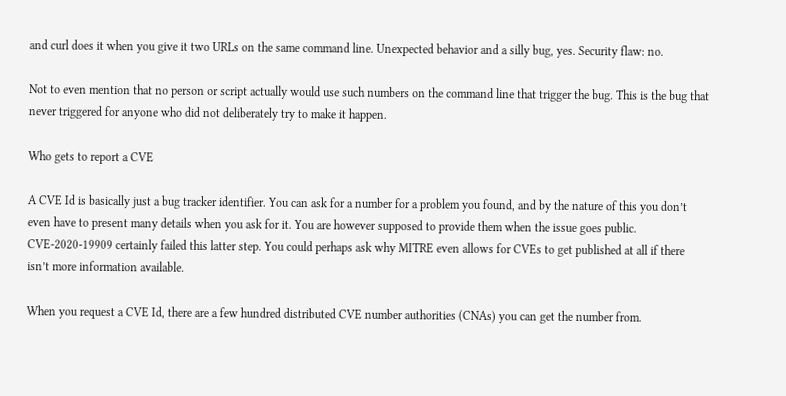and curl does it when you give it two URLs on the same command line. Unexpected behavior and a silly bug, yes. Security flaw: no.

Not to even mention that no person or script actually would use such numbers on the command line that trigger the bug. This is the bug that never triggered for anyone who did not deliberately try to make it happen.

Who gets to report a CVE

A CVE Id is basically just a bug tracker identifier. You can ask for a number for a problem you found, and by the nature of this you don’t even have to present many details when you ask for it. You are however supposed to provide them when the issue goes public. CVE-2020-19909 certainly failed this latter step. You could perhaps ask why MITRE even allows for CVEs to get published at all if there isn’t more information available.

When you request a CVE Id, there are a few hundred distributed CVE number authorities (CNAs) you can get the number from.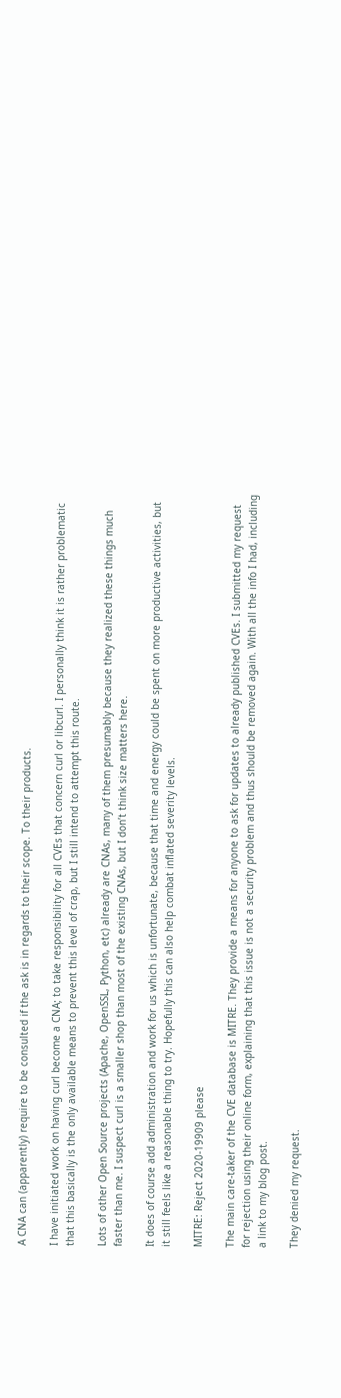A CNA can (apparently) require to be consulted if the ask is in regards to their scope. To their products.

I have initiated work on having curl become a CNA; to take responsibility for all CVEs that concern curl or libcurl. I personally think it is rather problematic that this basically is the only available means to prevent this level of crap, but I still intend to attempt this route.

Lots of other Open Source projects (Apache, OpenSSL, Python, etc) already are CNAs, many of them presumably because they realized these things much faster than me. I suspect curl is a smaller shop than most of the existing CNAs, but I don’t think size matters here.

It does of course add administration and work for us which is unfortunate, because that time and energy could be spent on more productive activities, but it still feels like a reasonable thing to try. Hopefully this can also help combat inflated severity levels.

MITRE: Reject 2020-19909 please

The main care-taker of the CVE database is MITRE. They provide a means for anyone to ask for updates to already published CVEs. I submitted my request for rejection using their online form, explaining that this issue is not a security problem and thus should be removed again. With all the info I had, including a link to my blog post.

They denied my request.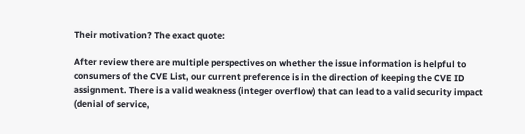Their motivation? The exact quote:

After review there are multiple perspectives on whether the issue information is helpful to consumers of the CVE List, our current preference is in the direction of keeping the CVE ID assignment. There is a valid weakness (integer overflow) that can lead to a valid security impact (denial of service,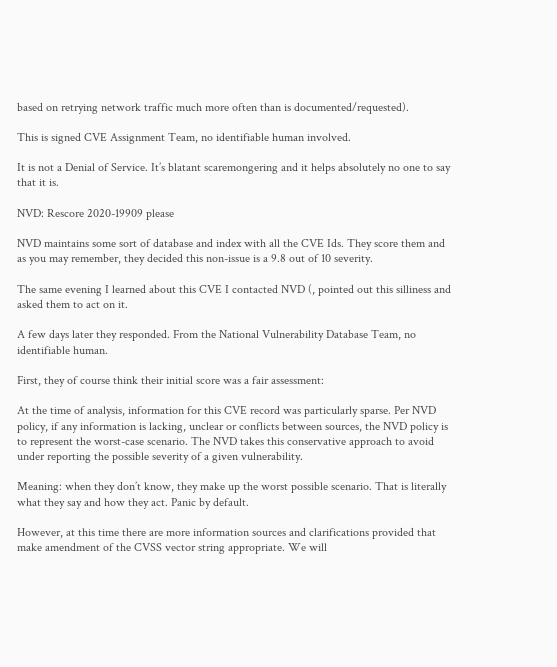based on retrying network traffic much more often than is documented/requested).

This is signed CVE Assignment Team, no identifiable human involved.

It is not a Denial of Service. It’s blatant scaremongering and it helps absolutely no one to say that it is.

NVD: Rescore 2020-19909 please

NVD maintains some sort of database and index with all the CVE Ids. They score them and as you may remember, they decided this non-issue is a 9.8 out of 10 severity.

The same evening I learned about this CVE I contacted NVD (, pointed out this silliness and asked them to act on it.

A few days later they responded. From the National Vulnerability Database Team, no identifiable human.

First, they of course think their initial score was a fair assessment:

At the time of analysis, information for this CVE record was particularly sparse. Per NVD policy, if any information is lacking, unclear or conflicts between sources, the NVD policy is to represent the worst-case scenario. The NVD takes this conservative approach to avoid under reporting the possible severity of a given vulnerability.

Meaning: when they don’t know, they make up the worst possible scenario. That is literally what they say and how they act. Panic by default.

However, at this time there are more information sources and clarifications provided that make amendment of the CVSS vector string appropriate. We will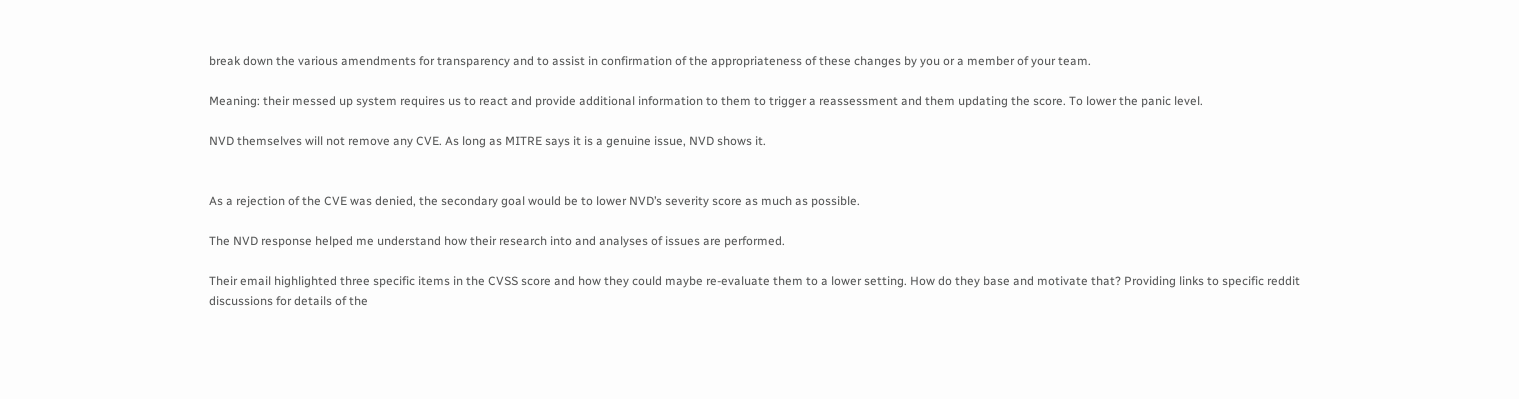break down the various amendments for transparency and to assist in confirmation of the appropriateness of these changes by you or a member of your team.

Meaning: their messed up system requires us to react and provide additional information to them to trigger a reassessment and them updating the score. To lower the panic level.

NVD themselves will not remove any CVE. As long as MITRE says it is a genuine issue, NVD shows it.


As a rejection of the CVE was denied, the secondary goal would be to lower NVD’s severity score as much as possible.

The NVD response helped me understand how their research into and analyses of issues are performed.

Their email highlighted three specific items in the CVSS score and how they could maybe re-evaluate them to a lower setting. How do they base and motivate that? Providing links to specific reddit discussions for details of the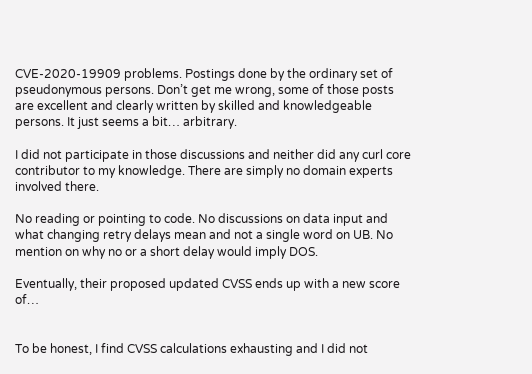CVE-2020-19909 problems. Postings done by the ordinary set of pseudonymous persons. Don’t get me wrong, some of those posts are excellent and clearly written by skilled and knowledgeable persons. It just seems a bit… arbitrary.

I did not participate in those discussions and neither did any curl core contributor to my knowledge. There are simply no domain experts involved there.

No reading or pointing to code. No discussions on data input and what changing retry delays mean and not a single word on UB. No mention on why no or a short delay would imply DOS.

Eventually, their proposed updated CVSS ends up with a new score of…


To be honest, I find CVSS calculations exhausting and I did not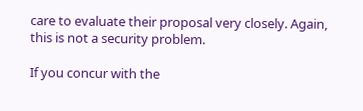care to evaluate their proposal very closely. Again, this is not a security problem.

If you concur with the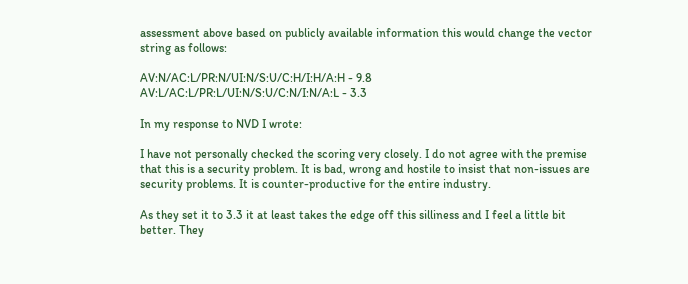assessment above based on publicly available information this would change the vector string as follows:

AV:N/AC:L/PR:N/UI:N/S:U/C:H/I:H/A:H - 9.8
AV:L/AC:L/PR:L/UI:N/S:U/C:N/I:N/A:L - 3.3

In my response to NVD I wrote:

I have not personally checked the scoring very closely. I do not agree with the premise that this is a security problem. It is bad, wrong and hostile to insist that non-issues are security problems. It is counter-productive for the entire industry.

As they set it to 3.3 it at least takes the edge off this silliness and I feel a little bit better. They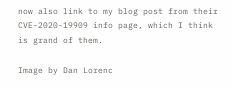now also link to my blog post from their CVE-2020-19909 info page, which I think is grand of them.

Image by Dan Lorenc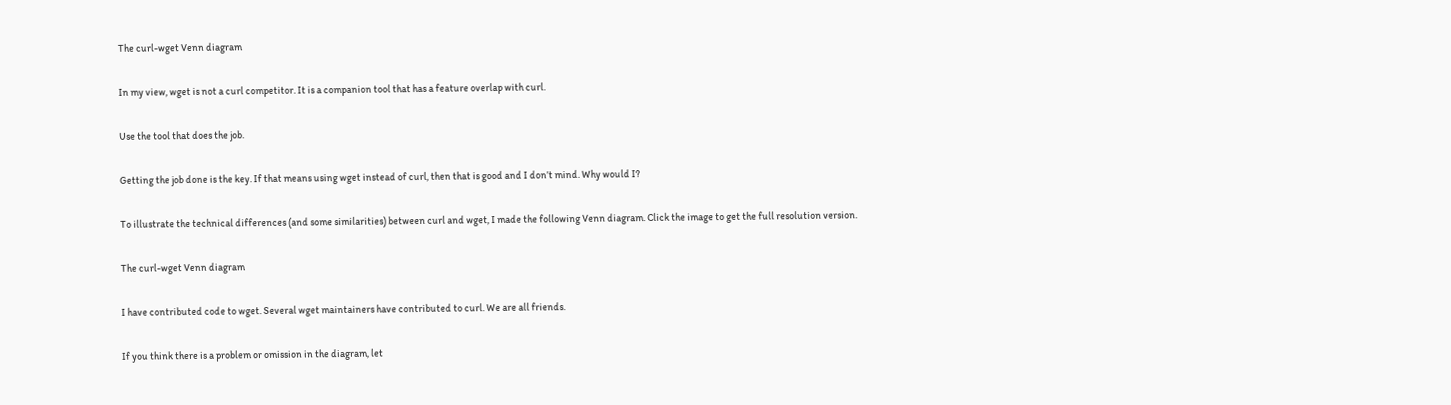The curl-wget Venn diagram

In my view, wget is not a curl competitor. It is a companion tool that has a feature overlap with curl.

Use the tool that does the job.

Getting the job done is the key. If that means using wget instead of curl, then that is good and I don’t mind. Why would I?

To illustrate the technical differences (and some similarities) between curl and wget, I made the following Venn diagram. Click the image to get the full resolution version.

The curl-wget Venn diagram

I have contributed code to wget. Several wget maintainers have contributed to curl. We are all friends.

If you think there is a problem or omission in the diagram, let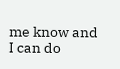me know and I can do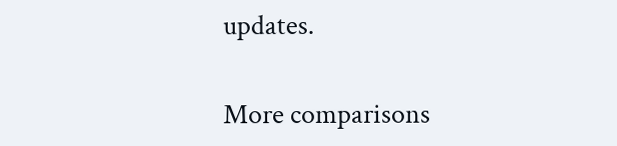updates.

More comparisons